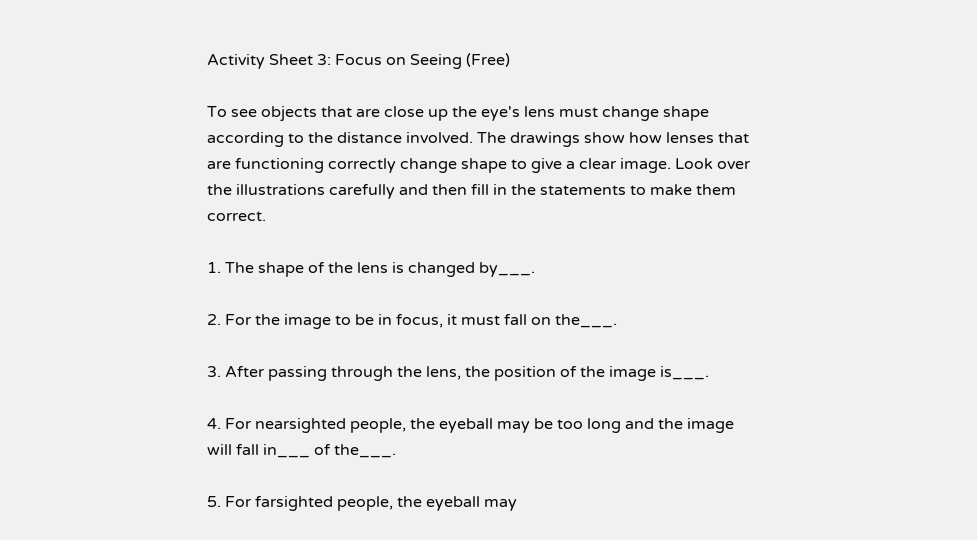Activity Sheet 3: Focus on Seeing (Free)

To see objects that are close up the eye's lens must change shape according to the distance involved. The drawings show how lenses that are functioning correctly change shape to give a clear image. Look over the illustrations carefully and then fill in the statements to make them correct.

1. The shape of the lens is changed by___.

2. For the image to be in focus, it must fall on the___.

3. After passing through the lens, the position of the image is___.

4. For nearsighted people, the eyeball may be too long and the image will fall in___ of the___.

5. For farsighted people, the eyeball may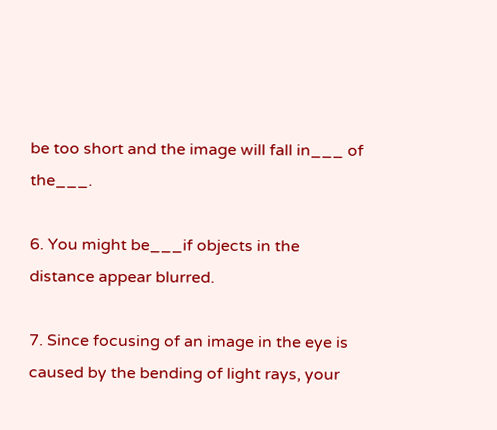be too short and the image will fall in___ of the___.

6. You might be___if objects in the distance appear blurred.

7. Since focusing of an image in the eye is caused by the bending of light rays, your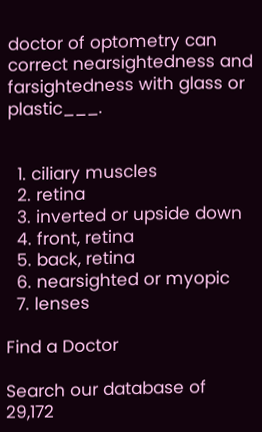doctor of optometry can correct nearsightedness and farsightedness with glass or plastic___.


  1. ciliary muscles
  2. retina
  3. inverted or upside down
  4. front, retina
  5. back, retina
  6. nearsighted or myopic
  7. lenses

Find a Doctor

Search our database of 29,172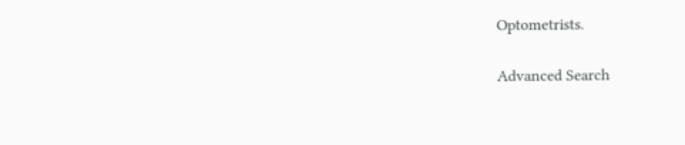Optometrists.

Advanced Search